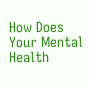How Does Your Mental Health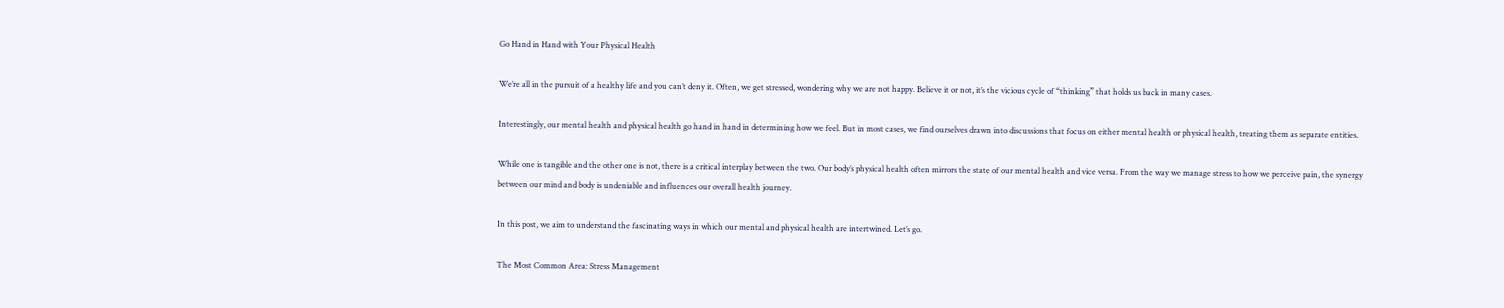Go Hand in Hand with Your Physical Health

We’re all in the pursuit of a healthy life and you can’t deny it. Often, we get stressed, wondering why we are not happy. Believe it or not, it’s the vicious cycle of “thinking” that holds us back in many cases.

Interestingly, our mental health and physical health go hand in hand in determining how we feel. But in most cases, we find ourselves drawn into discussions that focus on either mental health or physical health, treating them as separate entities.

While one is tangible and the other one is not, there is a critical interplay between the two. Our body’s physical health often mirrors the state of our mental health and vice versa. From the way we manage stress to how we perceive pain, the synergy between our mind and body is undeniable and influences our overall health journey.

In this post, we aim to understand the fascinating ways in which our mental and physical health are intertwined. Let’s go.

The Most Common Area: Stress Management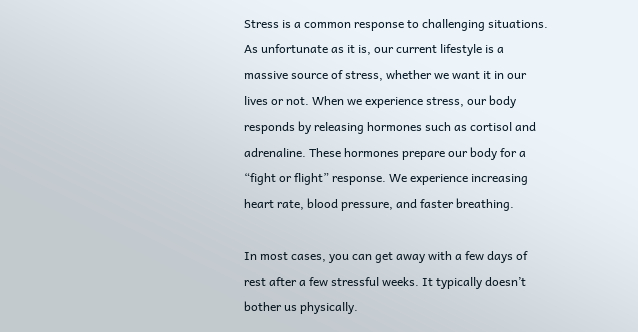Stress is a common response to challenging situations. As unfortunate as it is, our current lifestyle is a massive source of stress, whether we want it in our lives or not. When we experience stress, our body responds by releasing hormones such as cortisol and adrenaline. These hormones prepare our body for a “fight or flight” response. We experience increasing heart rate, blood pressure, and faster breathing.

In most cases, you can get away with a few days of rest after a few stressful weeks. It typically doesn’t bother us physically.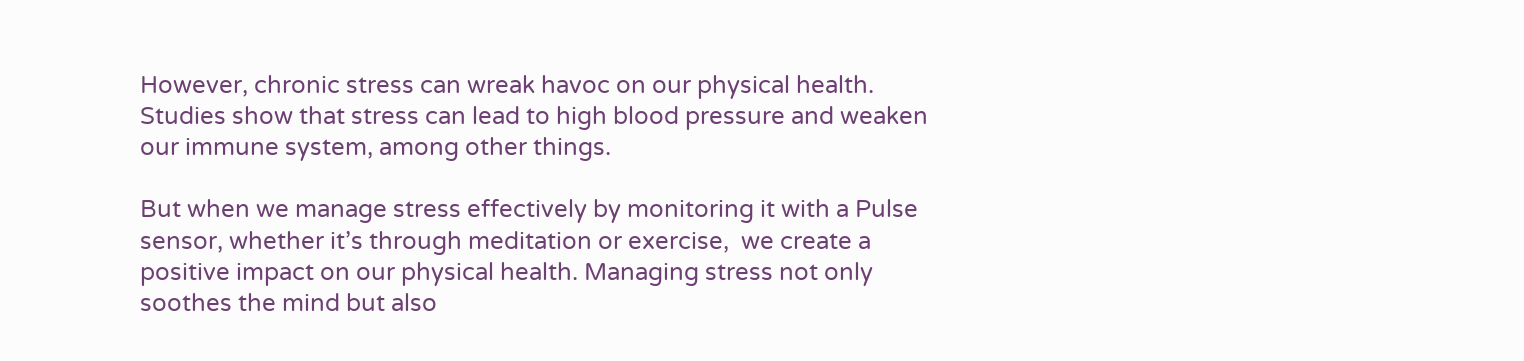However, chronic stress can wreak havoc on our physical health. Studies show that stress can lead to high blood pressure and weaken our immune system, among other things.

But when we manage stress effectively by monitoring it with a Pulse sensor, whether it’s through meditation or exercise,  we create a positive impact on our physical health. Managing stress not only soothes the mind but also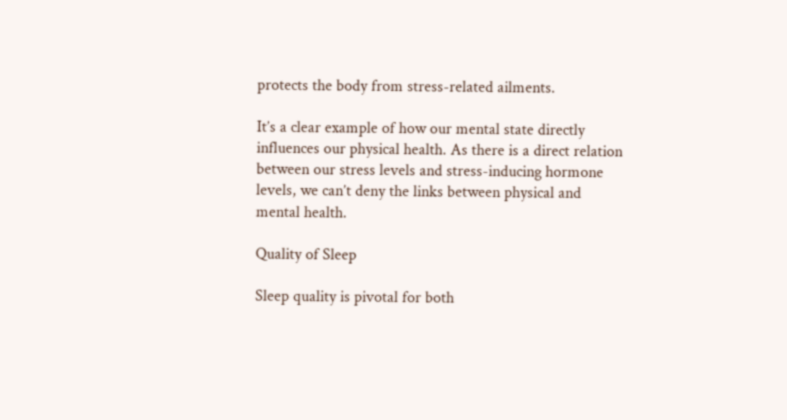protects the body from stress-related ailments.

It’s a clear example of how our mental state directly influences our physical health. As there is a direct relation between our stress levels and stress-inducing hormone levels, we can’t deny the links between physical and mental health.

Quality of Sleep

Sleep quality is pivotal for both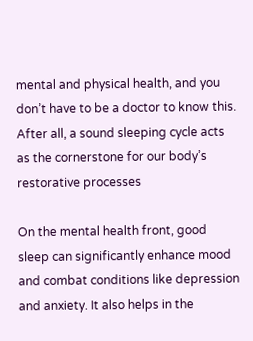mental and physical health, and you don’t have to be a doctor to know this. After all, a sound sleeping cycle acts as the cornerstone for our body’s restorative processes

On the mental health front, good sleep can significantly enhance mood and combat conditions like depression and anxiety. It also helps in the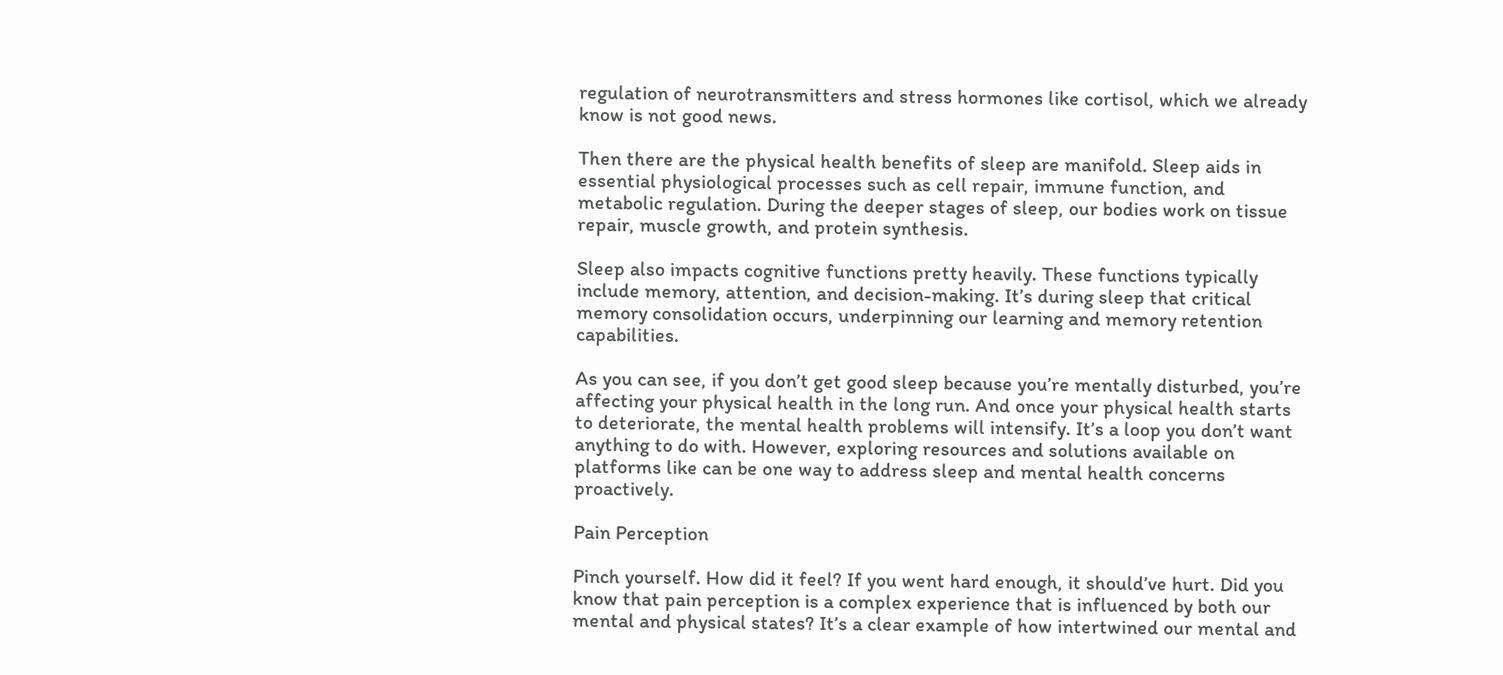regulation of neurotransmitters and stress hormones like cortisol, which we already know is not good news.

Then there are the physical health benefits of sleep are manifold. Sleep aids in essential physiological processes such as cell repair, immune function, and metabolic regulation. During the deeper stages of sleep, our bodies work on tissue repair, muscle growth, and protein synthesis.

Sleep also impacts cognitive functions pretty heavily. These functions typically include memory, attention, and decision-making. It’s during sleep that critical memory consolidation occurs, underpinning our learning and memory retention capabilities.

As you can see, if you don’t get good sleep because you’re mentally disturbed, you’re affecting your physical health in the long run. And once your physical health starts to deteriorate, the mental health problems will intensify. It’s a loop you don’t want anything to do with. However, exploring resources and solutions available on platforms like can be one way to address sleep and mental health concerns proactively.

Pain Perception

Pinch yourself. How did it feel? If you went hard enough, it should’ve hurt. Did you know that pain perception is a complex experience that is influenced by both our mental and physical states? It’s a clear example of how intertwined our mental and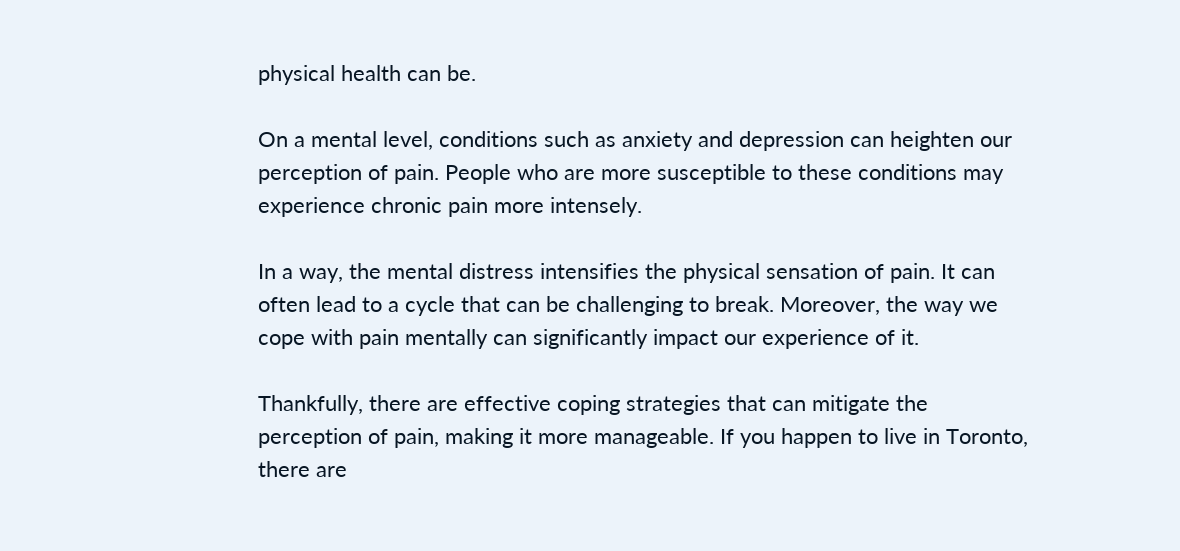physical health can be.

On a mental level, conditions such as anxiety and depression can heighten our perception of pain. People who are more susceptible to these conditions may experience chronic pain more intensely.

In a way, the mental distress intensifies the physical sensation of pain. It can often lead to a cycle that can be challenging to break. Moreover, the way we cope with pain mentally can significantly impact our experience of it.

Thankfully, there are effective coping strategies that can mitigate the perception of pain, making it more manageable. If you happen to live in Toronto, there are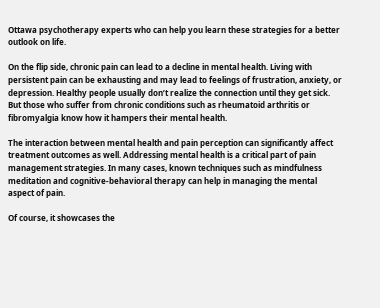Ottawa psychotherapy experts who can help you learn these strategies for a better outlook on life.

On the flip side, chronic pain can lead to a decline in mental health. Living with persistent pain can be exhausting and may lead to feelings of frustration, anxiety, or depression. Healthy people usually don’t realize the connection until they get sick. But those who suffer from chronic conditions such as rheumatoid arthritis or fibromyalgia know how it hampers their mental health.

The interaction between mental health and pain perception can significantly affect treatment outcomes as well. Addressing mental health is a critical part of pain management strategies. In many cases, known techniques such as mindfulness meditation and cognitive-behavioral therapy can help in managing the mental aspect of pain.

Of course, it showcases the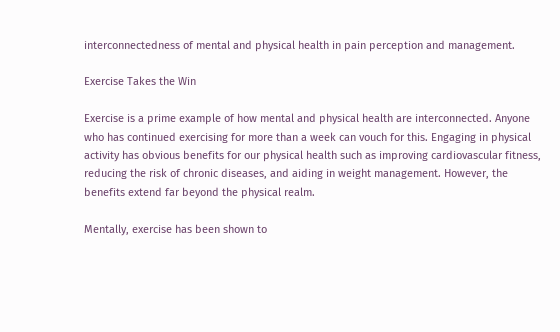interconnectedness of mental and physical health in pain perception and management.

Exercise Takes the Win

Exercise is a prime example of how mental and physical health are interconnected. Anyone who has continued exercising for more than a week can vouch for this. Engaging in physical activity has obvious benefits for our physical health such as improving cardiovascular fitness, reducing the risk of chronic diseases, and aiding in weight management. However, the benefits extend far beyond the physical realm.

Mentally, exercise has been shown to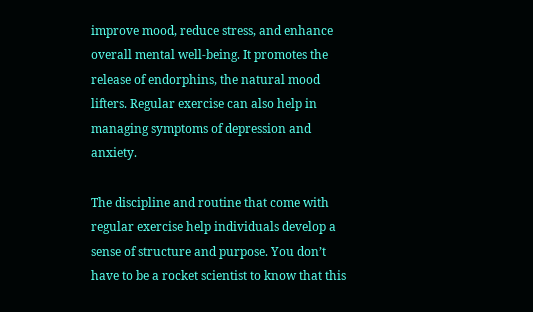improve mood, reduce stress, and enhance overall mental well-being. It promotes the release of endorphins, the natural mood lifters. Regular exercise can also help in managing symptoms of depression and anxiety.

The discipline and routine that come with regular exercise help individuals develop a sense of structure and purpose. You don’t have to be a rocket scientist to know that this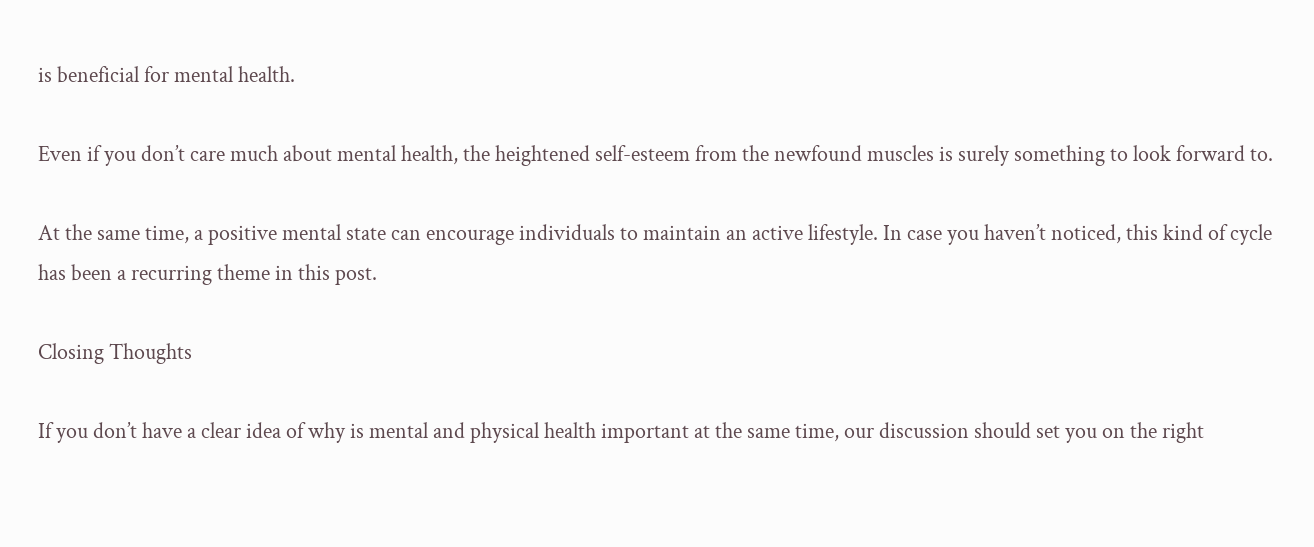is beneficial for mental health.

Even if you don’t care much about mental health, the heightened self-esteem from the newfound muscles is surely something to look forward to.

At the same time, a positive mental state can encourage individuals to maintain an active lifestyle. In case you haven’t noticed, this kind of cycle has been a recurring theme in this post.

Closing Thoughts

If you don’t have a clear idea of why is mental and physical health important at the same time, our discussion should set you on the right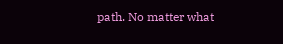path. No matter what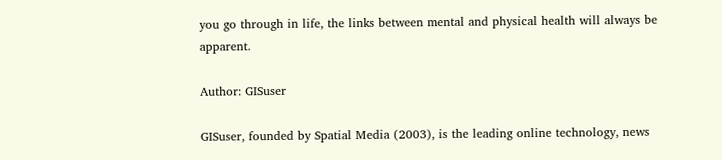you go through in life, the links between mental and physical health will always be apparent.

Author: GISuser

GISuser, founded by Spatial Media (2003), is the leading online technology, news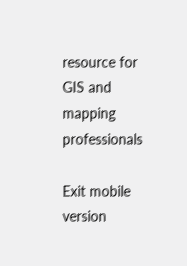resource for GIS and mapping professionals

Exit mobile version